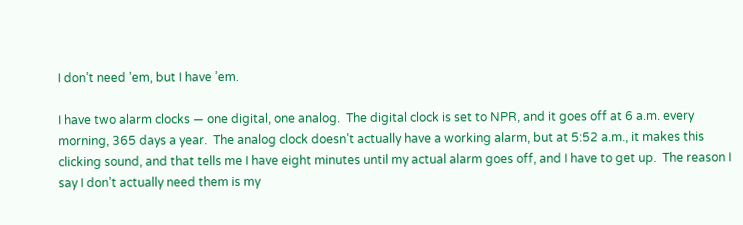I don’t need ’em, but I have ’em.

I have two alarm clocks — one digital, one analog.  The digital clock is set to NPR, and it goes off at 6 a.m. every morning, 365 days a year.  The analog clock doesn’t actually have a working alarm, but at 5:52 a.m., it makes this clicking sound, and that tells me I have eight minutes until my actual alarm goes off, and I have to get up.  The reason I say I don’t actually need them is my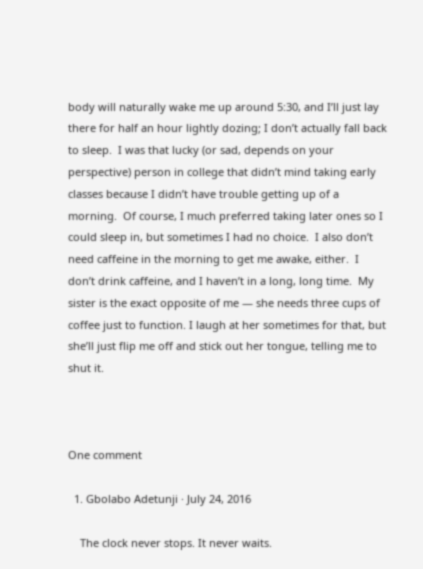body will naturally wake me up around 5:30, and I’ll just lay there for half an hour lightly dozing; I don’t actually fall back to sleep.  I was that lucky (or sad, depends on your perspective) person in college that didn’t mind taking early classes because I didn’t have trouble getting up of a morning.  Of course, I much preferred taking later ones so I could sleep in, but sometimes I had no choice.  I also don’t need caffeine in the morning to get me awake, either.  I don’t drink caffeine, and I haven’t in a long, long time.  My sister is the exact opposite of me — she needs three cups of coffee just to function. I laugh at her sometimes for that, but she’ll just flip me off and stick out her tongue, telling me to shut it.



One comment

  1. Gbolabo Adetunji · July 24, 2016

    The clock never stops. It never waits.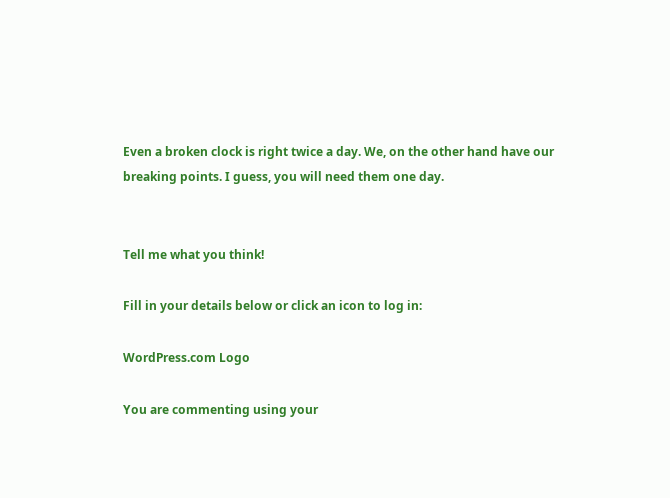Even a broken clock is right twice a day. We, on the other hand have our breaking points. I guess, you will need them one day.


Tell me what you think!

Fill in your details below or click an icon to log in:

WordPress.com Logo

You are commenting using your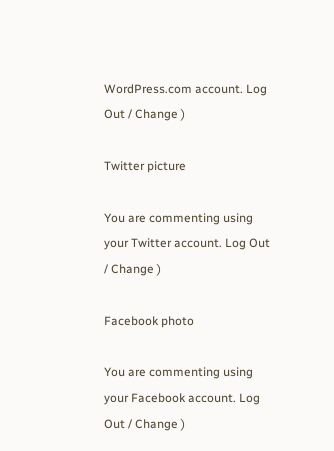WordPress.com account. Log Out / Change )

Twitter picture

You are commenting using your Twitter account. Log Out / Change )

Facebook photo

You are commenting using your Facebook account. Log Out / Change )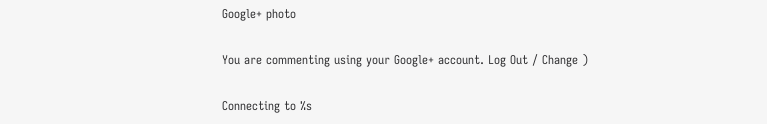Google+ photo

You are commenting using your Google+ account. Log Out / Change )

Connecting to %s